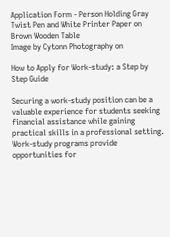Application Form - Person Holding Gray Twist Pen and White Printer Paper on Brown Wooden Table
Image by Cytonn Photography on

How to Apply for Work-study: a Step by Step Guide

Securing a work-study position can be a valuable experience for students seeking financial assistance while gaining practical skills in a professional setting. Work-study programs provide opportunities for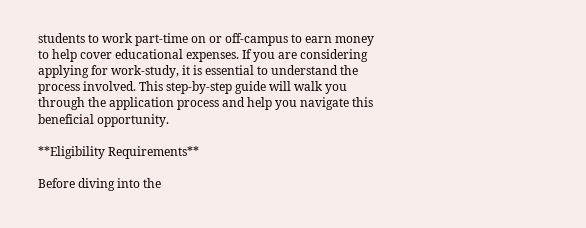students to work part-time on or off-campus to earn money to help cover educational expenses. If you are considering applying for work-study, it is essential to understand the process involved. This step-by-step guide will walk you through the application process and help you navigate this beneficial opportunity.

**Eligibility Requirements**

Before diving into the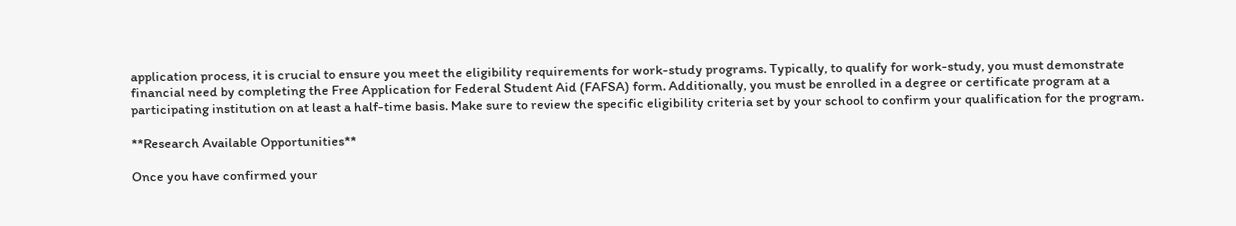application process, it is crucial to ensure you meet the eligibility requirements for work-study programs. Typically, to qualify for work-study, you must demonstrate financial need by completing the Free Application for Federal Student Aid (FAFSA) form. Additionally, you must be enrolled in a degree or certificate program at a participating institution on at least a half-time basis. Make sure to review the specific eligibility criteria set by your school to confirm your qualification for the program.

**Research Available Opportunities**

Once you have confirmed your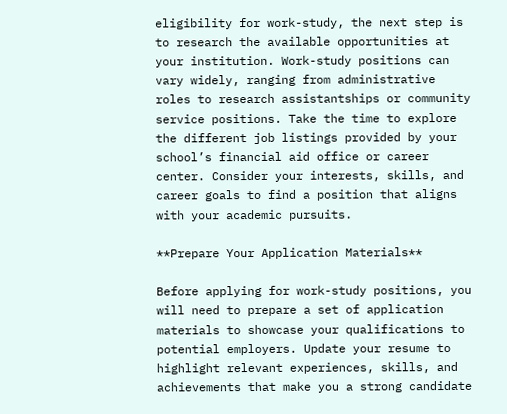eligibility for work-study, the next step is to research the available opportunities at your institution. Work-study positions can vary widely, ranging from administrative roles to research assistantships or community service positions. Take the time to explore the different job listings provided by your school’s financial aid office or career center. Consider your interests, skills, and career goals to find a position that aligns with your academic pursuits.

**Prepare Your Application Materials**

Before applying for work-study positions, you will need to prepare a set of application materials to showcase your qualifications to potential employers. Update your resume to highlight relevant experiences, skills, and achievements that make you a strong candidate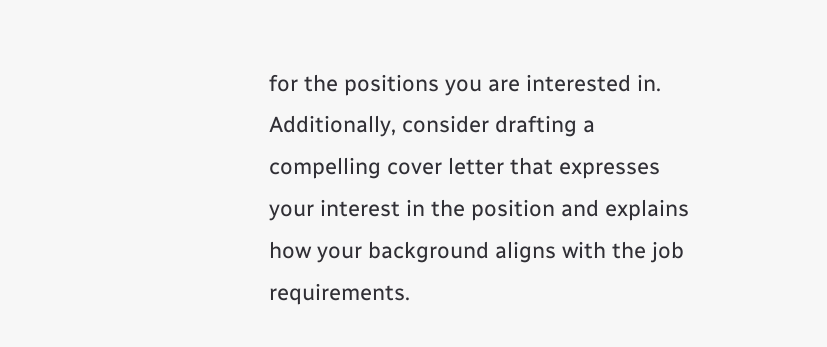for the positions you are interested in. Additionally, consider drafting a compelling cover letter that expresses your interest in the position and explains how your background aligns with the job requirements.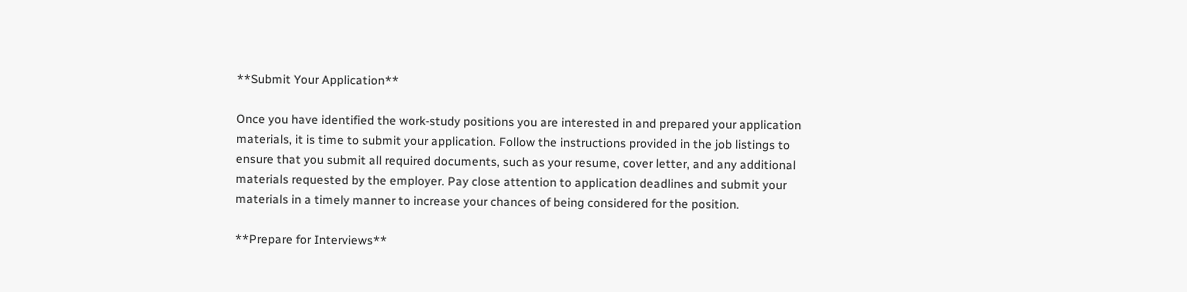**Submit Your Application**

Once you have identified the work-study positions you are interested in and prepared your application materials, it is time to submit your application. Follow the instructions provided in the job listings to ensure that you submit all required documents, such as your resume, cover letter, and any additional materials requested by the employer. Pay close attention to application deadlines and submit your materials in a timely manner to increase your chances of being considered for the position.

**Prepare for Interviews**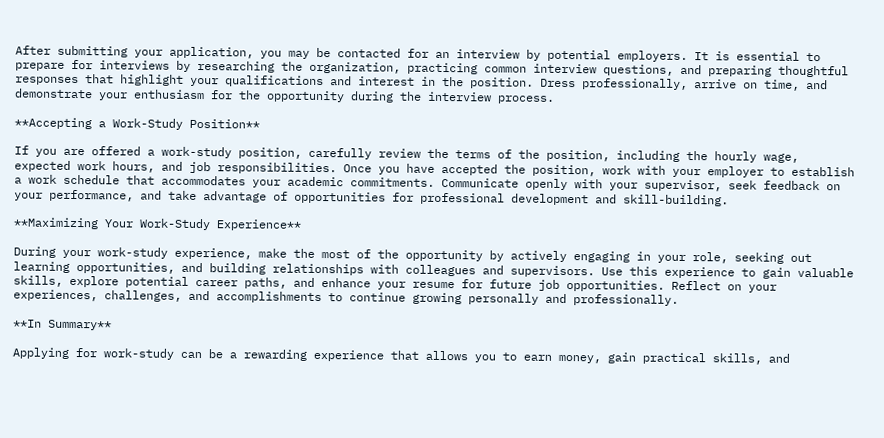After submitting your application, you may be contacted for an interview by potential employers. It is essential to prepare for interviews by researching the organization, practicing common interview questions, and preparing thoughtful responses that highlight your qualifications and interest in the position. Dress professionally, arrive on time, and demonstrate your enthusiasm for the opportunity during the interview process.

**Accepting a Work-Study Position**

If you are offered a work-study position, carefully review the terms of the position, including the hourly wage, expected work hours, and job responsibilities. Once you have accepted the position, work with your employer to establish a work schedule that accommodates your academic commitments. Communicate openly with your supervisor, seek feedback on your performance, and take advantage of opportunities for professional development and skill-building.

**Maximizing Your Work-Study Experience**

During your work-study experience, make the most of the opportunity by actively engaging in your role, seeking out learning opportunities, and building relationships with colleagues and supervisors. Use this experience to gain valuable skills, explore potential career paths, and enhance your resume for future job opportunities. Reflect on your experiences, challenges, and accomplishments to continue growing personally and professionally.

**In Summary**

Applying for work-study can be a rewarding experience that allows you to earn money, gain practical skills, and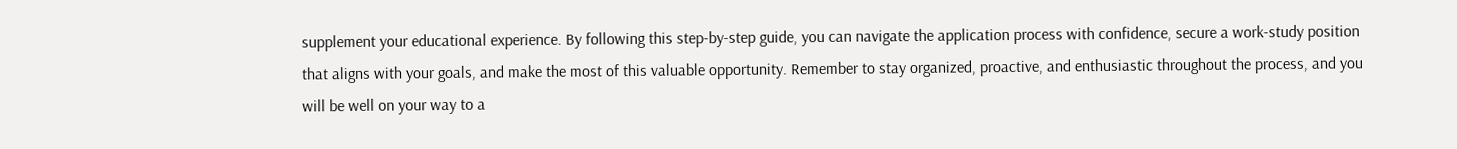supplement your educational experience. By following this step-by-step guide, you can navigate the application process with confidence, secure a work-study position that aligns with your goals, and make the most of this valuable opportunity. Remember to stay organized, proactive, and enthusiastic throughout the process, and you will be well on your way to a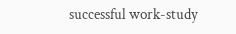successful work-study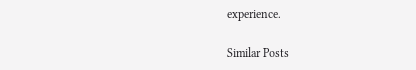experience.

Similar Posts